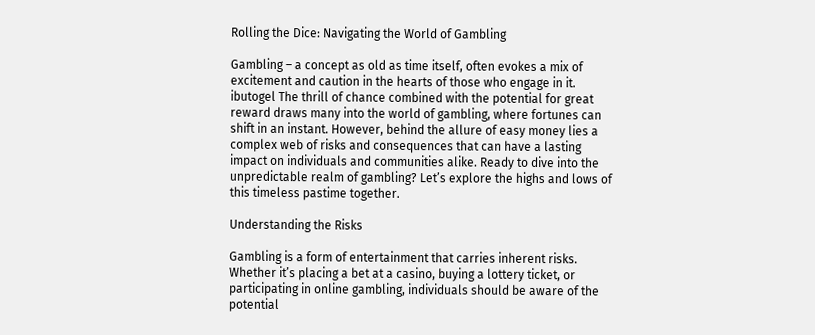Rolling the Dice: Navigating the World of Gambling

Gambling – a concept as old as time itself, often evokes a mix of excitement and caution in the hearts of those who engage in it. ibutogel The thrill of chance combined with the potential for great reward draws many into the world of gambling, where fortunes can shift in an instant. However, behind the allure of easy money lies a complex web of risks and consequences that can have a lasting impact on individuals and communities alike. Ready to dive into the unpredictable realm of gambling? Let’s explore the highs and lows of this timeless pastime together.

Understanding the Risks

Gambling is a form of entertainment that carries inherent risks. Whether it’s placing a bet at a casino, buying a lottery ticket, or participating in online gambling, individuals should be aware of the potential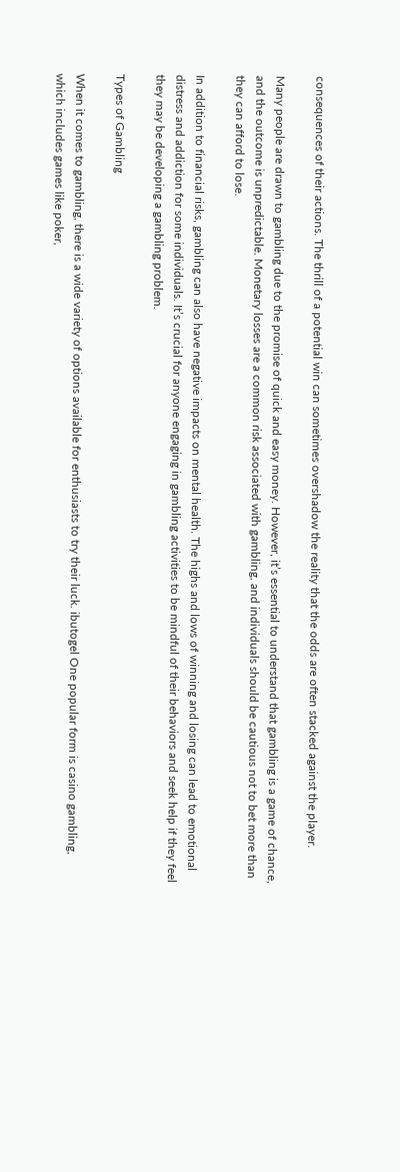consequences of their actions. The thrill of a potential win can sometimes overshadow the reality that the odds are often stacked against the player.

Many people are drawn to gambling due to the promise of quick and easy money. However, it’s essential to understand that gambling is a game of chance, and the outcome is unpredictable. Monetary losses are a common risk associated with gambling, and individuals should be cautious not to bet more than they can afford to lose.

In addition to financial risks, gambling can also have negative impacts on mental health. The highs and lows of winning and losing can lead to emotional distress and addiction for some individuals. It’s crucial for anyone engaging in gambling activities to be mindful of their behaviors and seek help if they feel they may be developing a gambling problem.

Types of Gambling

When it comes to gambling, there is a wide variety of options available for enthusiasts to try their luck. ibutogel One popular form is casino gambling, which includes games like poker,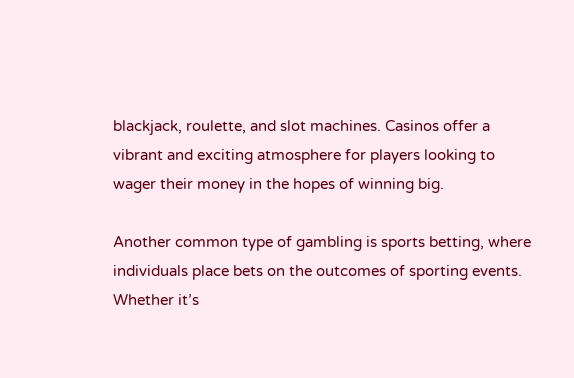blackjack, roulette, and slot machines. Casinos offer a vibrant and exciting atmosphere for players looking to wager their money in the hopes of winning big.

Another common type of gambling is sports betting, where individuals place bets on the outcomes of sporting events. Whether it’s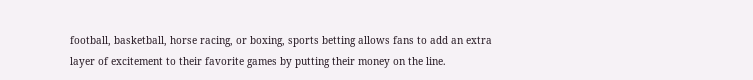football, basketball, horse racing, or boxing, sports betting allows fans to add an extra layer of excitement to their favorite games by putting their money on the line.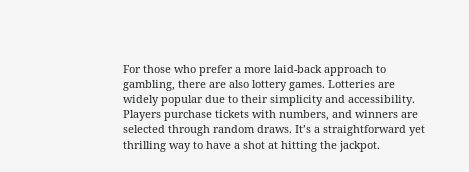For those who prefer a more laid-back approach to gambling, there are also lottery games. Lotteries are widely popular due to their simplicity and accessibility. Players purchase tickets with numbers, and winners are selected through random draws. It’s a straightforward yet thrilling way to have a shot at hitting the jackpot.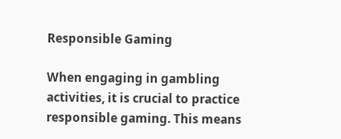Responsible Gaming

When engaging in gambling activities, it is crucial to practice responsible gaming. This means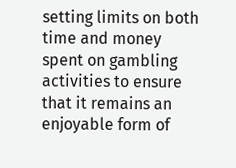setting limits on both time and money spent on gambling activities to ensure that it remains an enjoyable form of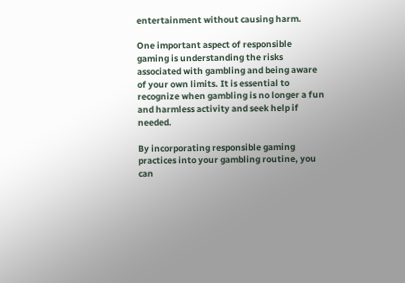entertainment without causing harm.

One important aspect of responsible gaming is understanding the risks associated with gambling and being aware of your own limits. It is essential to recognize when gambling is no longer a fun and harmless activity and seek help if needed.

By incorporating responsible gaming practices into your gambling routine, you can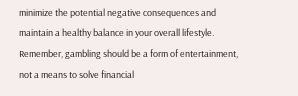minimize the potential negative consequences and maintain a healthy balance in your overall lifestyle. Remember, gambling should be a form of entertainment, not a means to solve financial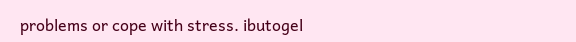problems or cope with stress. ibutogel